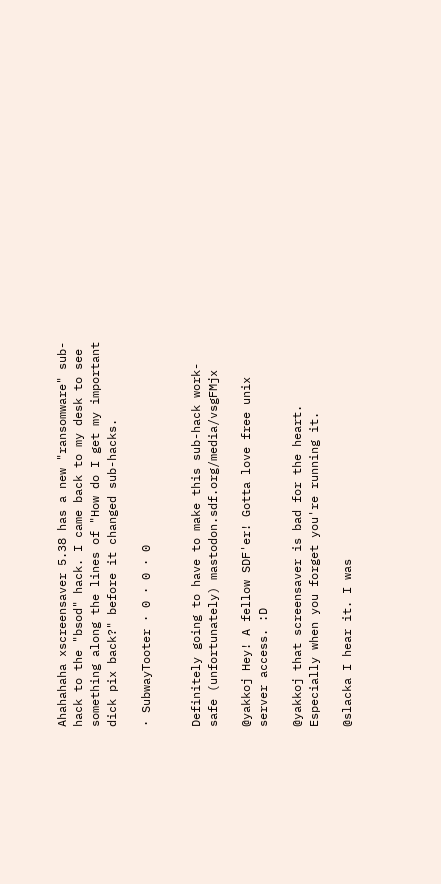Ahahahaha xscreensaver 5.38 has a new "ransomware" sub-hack to the "bsod" hack. I came back to my desk to see something along the lines of "How do I get my important dick pix back?" before it changed sub-hacks.

· SubwayTooter · 0 · 0 · 0


Definitely going to have to make this sub-hack work-safe (unfortunately) mastodon.sdf.org/media/vsgFMjx

@yakkoj Hey! A fellow SDF'er! Gotta love free unix server access. :D

@yakkoj that screensaver is bad for the heart. Especially when you forget you're running it.

@slacka I hear it. I was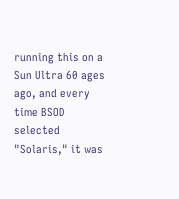running this on a Sun Ultra 60 ages ago, and every time BSOD selected "Solaris," it was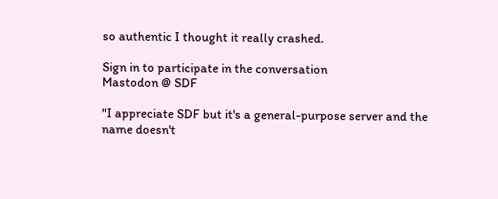so authentic I thought it really crashed.

Sign in to participate in the conversation
Mastodon @ SDF

"I appreciate SDF but it's a general-purpose server and the name doesn't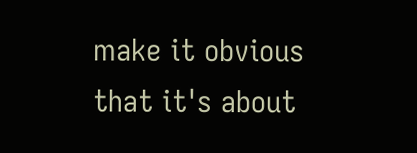make it obvious that it's about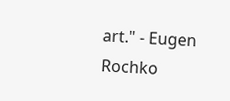art." - Eugen Rochko